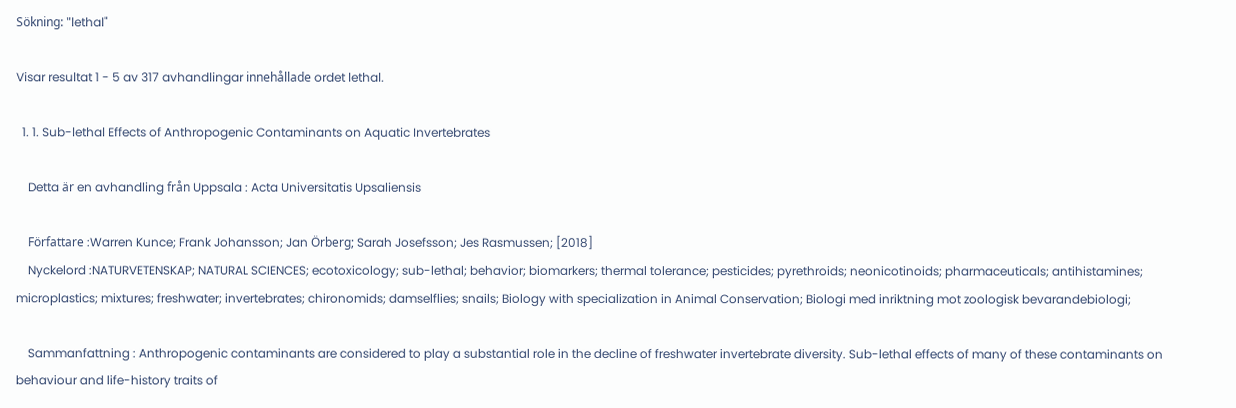Sökning: "lethal"

Visar resultat 1 - 5 av 317 avhandlingar innehållade ordet lethal.

  1. 1. Sub-lethal Effects of Anthropogenic Contaminants on Aquatic Invertebrates

    Detta är en avhandling från Uppsala : Acta Universitatis Upsaliensis

    Författare :Warren Kunce; Frank Johansson; Jan Örberg; Sarah Josefsson; Jes Rasmussen; [2018]
    Nyckelord :NATURVETENSKAP; NATURAL SCIENCES; ecotoxicology; sub-lethal; behavior; biomarkers; thermal tolerance; pesticides; pyrethroids; neonicotinoids; pharmaceuticals; antihistamines; microplastics; mixtures; freshwater; invertebrates; chironomids; damselflies; snails; Biology with specialization in Animal Conservation; Biologi med inriktning mot zoologisk bevarandebiologi;

    Sammanfattning : Anthropogenic contaminants are considered to play a substantial role in the decline of freshwater invertebrate diversity. Sub-lethal effects of many of these contaminants on behaviour and life-history traits of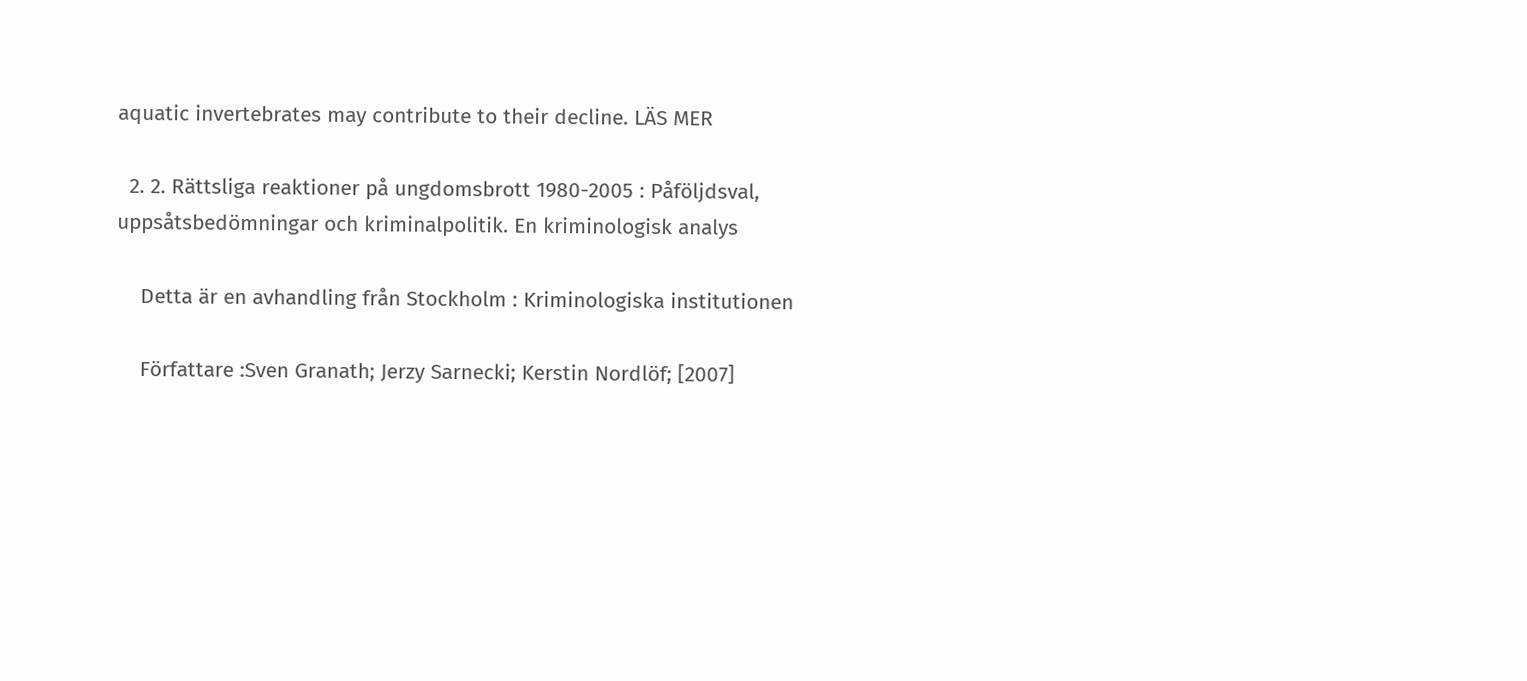aquatic invertebrates may contribute to their decline. LÄS MER

  2. 2. Rättsliga reaktioner på ungdomsbrott 1980-2005 : Påföljdsval, uppsåtsbedömningar och kriminalpolitik. En kriminologisk analys

    Detta är en avhandling från Stockholm : Kriminologiska institutionen

    Författare :Sven Granath; Jerzy Sarnecki; Kerstin Nordlöf; [2007]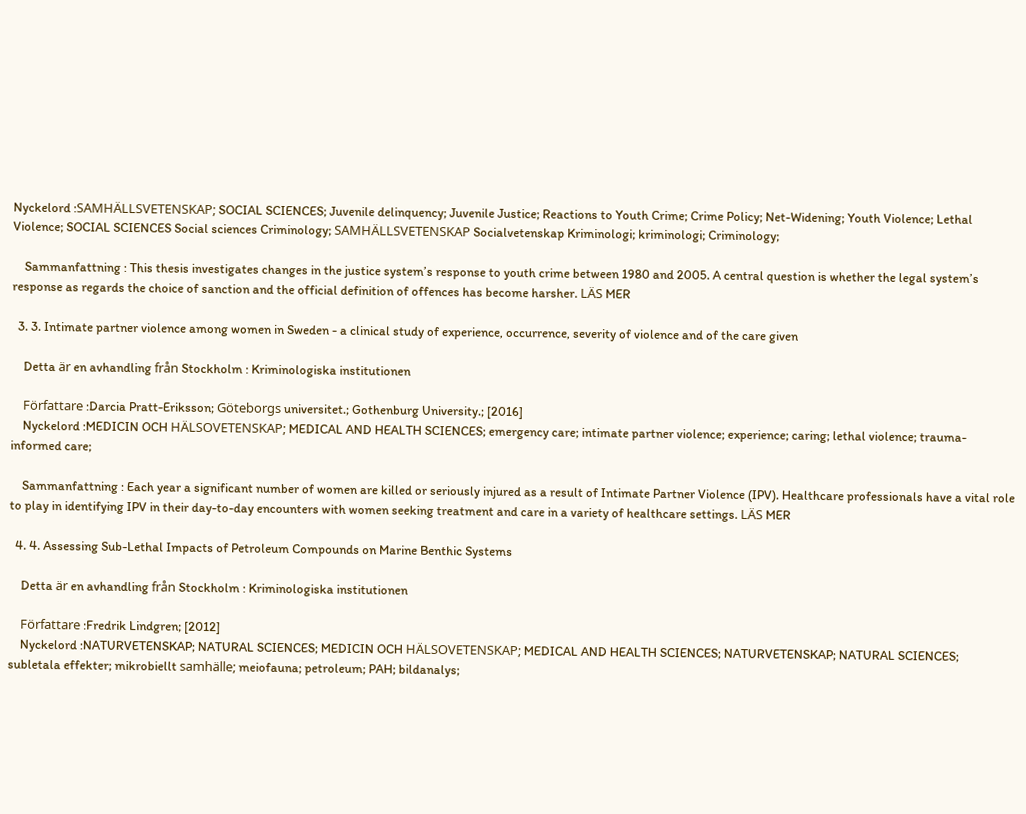Nyckelord :SAMHÄLLSVETENSKAP; SOCIAL SCIENCES; Juvenile delinquency; Juvenile Justice; Reactions to Youth Crime; Crime Policy; Net-Widening; Youth Violence; Lethal Violence; SOCIAL SCIENCES Social sciences Criminology; SAMHÄLLSVETENSKAP Socialvetenskap Kriminologi; kriminologi; Criminology;

    Sammanfattning : This thesis investigates changes in the justice system’s response to youth crime between 1980 and 2005. A central question is whether the legal system’s response as regards the choice of sanction and the official definition of offences has become harsher. LÄS MER

  3. 3. Intimate partner violence among women in Sweden - a clinical study of experience, occurrence, severity of violence and of the care given

    Detta är en avhandling från Stockholm : Kriminologiska institutionen

    Författare :Darcia Pratt-Eriksson; Göteborgs universitet.; Gothenburg University.; [2016]
    Nyckelord :MEDICIN OCH HÄLSOVETENSKAP; MEDICAL AND HEALTH SCIENCES; emergency care; intimate partner violence; experience; caring; lethal violence; trauma-informed care;

    Sammanfattning : Each year a significant number of women are killed or seriously injured as a result of Intimate Partner Violence (IPV). Healthcare professionals have a vital role to play in identifying IPV in their day-to-day encounters with women seeking treatment and care in a variety of healthcare settings. LÄS MER

  4. 4. Assessing Sub-Lethal Impacts of Petroleum Compounds on Marine Benthic Systems

    Detta är en avhandling från Stockholm : Kriminologiska institutionen

    Författare :Fredrik Lindgren; [2012]
    Nyckelord :NATURVETENSKAP; NATURAL SCIENCES; MEDICIN OCH HÄLSOVETENSKAP; MEDICAL AND HEALTH SCIENCES; NATURVETENSKAP; NATURAL SCIENCES; subletala effekter; mikrobiellt samhälle; meiofauna; petroleum; PAH; bildanalys;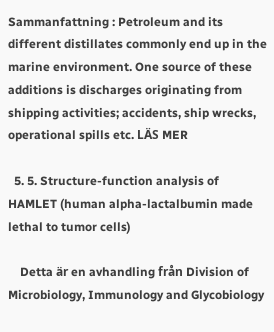Sammanfattning : Petroleum and its different distillates commonly end up in the marine environment. One source of these additions is discharges originating from shipping activities; accidents, ship wrecks, operational spills etc. LÄS MER

  5. 5. Structure-function analysis of HAMLET (human alpha-lactalbumin made lethal to tumor cells)

    Detta är en avhandling från Division of Microbiology, Immunology and Glycobiology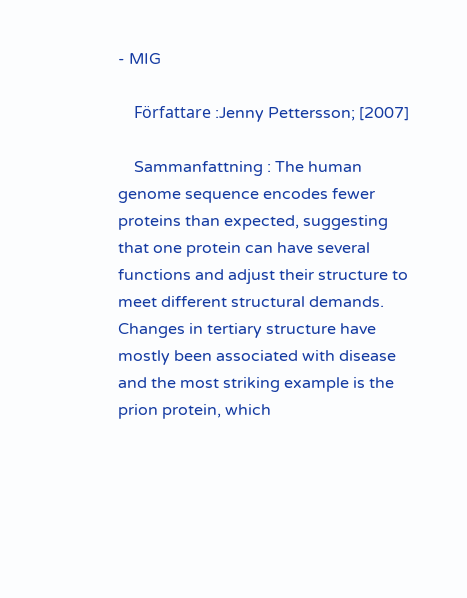- MIG

    Författare :Jenny Pettersson; [2007]

    Sammanfattning : The human genome sequence encodes fewer proteins than expected, suggesting that one protein can have several functions and adjust their structure to meet different structural demands. Changes in tertiary structure have mostly been associated with disease and the most striking example is the prion protein, which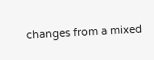changes from a mixed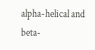alpha-helical and beta-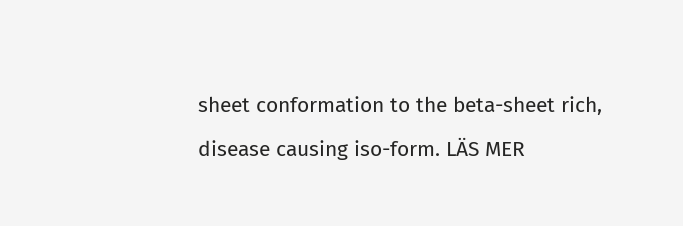sheet conformation to the beta-sheet rich, disease causing iso-form. LÄS MER